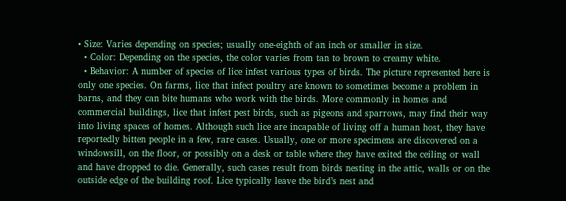• Size: Varies depending on species; usually one-eighth of an inch or smaller in size.
  • Color: Depending on the species, the color varies from tan to brown to creamy white.
  • Behavior: A number of species of lice infest various types of birds. The picture represented here is only one species. On farms, lice that infect poultry are known to sometimes become a problem in barns, and they can bite humans who work with the birds. More commonly in homes and commercial buildings, lice that infest pest birds, such as pigeons and sparrows, may find their way into living spaces of homes. Although such lice are incapable of living off a human host, they have reportedly bitten people in a few, rare cases. Usually, one or more specimens are discovered on a windowsill, on the floor, or possibly on a desk or table where they have exited the ceiling or wall and have dropped to die. Generally, such cases result from birds nesting in the attic, walls or on the outside edge of the building roof. Lice typically leave the bird’s nest and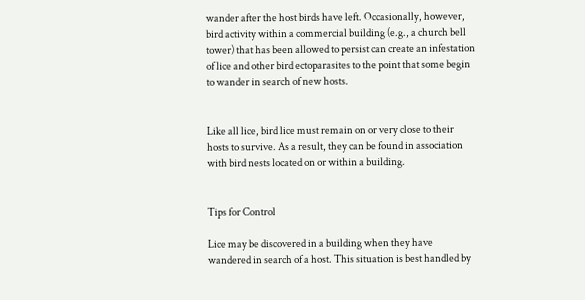wander after the host birds have left. Occasionally, however, bird activity within a commercial building (e.g., a church bell tower) that has been allowed to persist can create an infestation of lice and other bird ectoparasites to the point that some begin to wander in search of new hosts.


Like all lice, bird lice must remain on or very close to their hosts to survive. As a result, they can be found in association with bird nests located on or within a building.


Tips for Control

Lice may be discovered in a building when they have wandered in search of a host. This situation is best handled by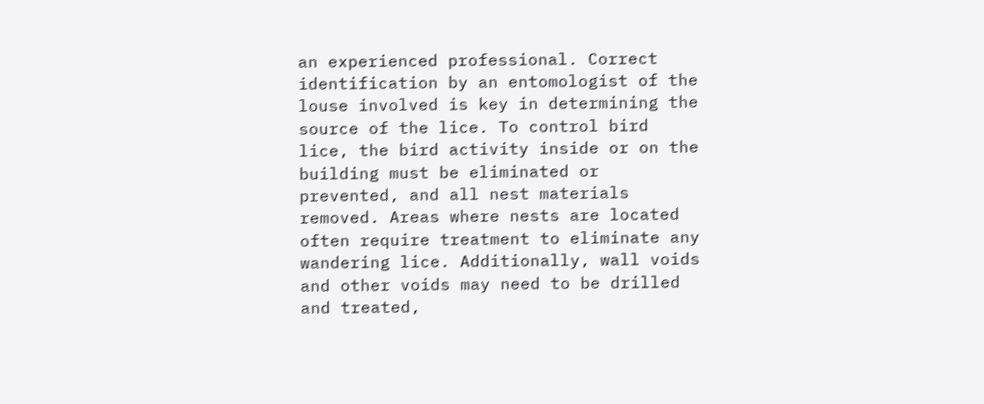an experienced professional. Correct identification by an entomologist of the louse involved is key in determining the source of the lice. To control bird lice, the bird activity inside or on the building must be eliminated or prevented, and all nest materials removed. Areas where nests are located often require treatment to eliminate any wandering lice. Additionally, wall voids and other voids may need to be drilled and treated,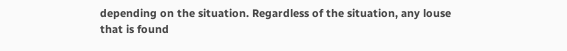depending on the situation. Regardless of the situation, any louse that is found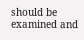should be examined and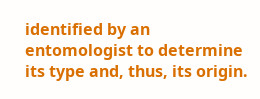identified by an entomologist to determine its type and, thus, its origin.